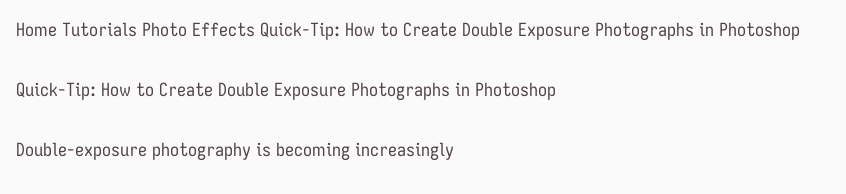Home Tutorials Photo Effects Quick-Tip: How to Create Double Exposure Photographs in Photoshop

Quick-Tip: How to Create Double Exposure Photographs in Photoshop

Double-exposure photography is becoming increasingly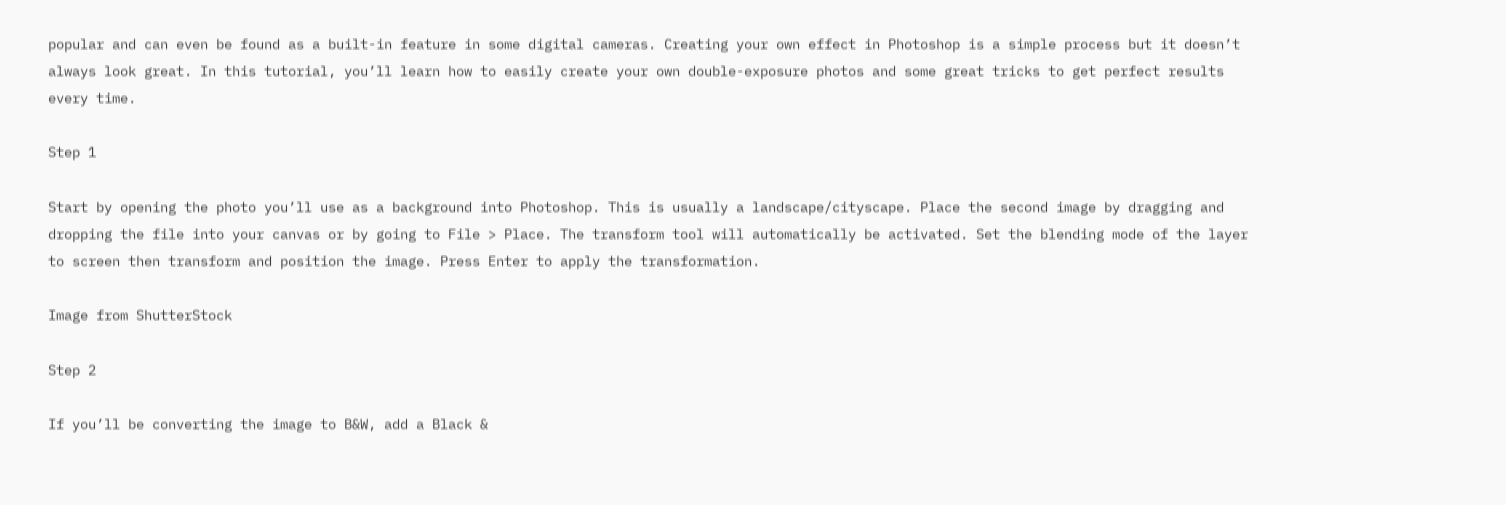popular and can even be found as a built-in feature in some digital cameras. Creating your own effect in Photoshop is a simple process but it doesn’t always look great. In this tutorial, you’ll learn how to easily create your own double-exposure photos and some great tricks to get perfect results every time.

Step 1

Start by opening the photo you’ll use as a background into Photoshop. This is usually a landscape/cityscape. Place the second image by dragging and dropping the file into your canvas or by going to File > Place. The transform tool will automatically be activated. Set the blending mode of the layer to screen then transform and position the image. Press Enter to apply the transformation.

Image from ShutterStock

Step 2

If you’ll be converting the image to B&W, add a Black &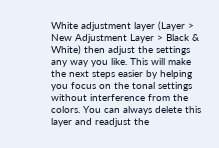White adjustment layer (Layer > New Adjustment Layer > Black & White) then adjust the settings any way you like. This will make the next steps easier by helping you focus on the tonal settings without interference from the colors. You can always delete this layer and readjust the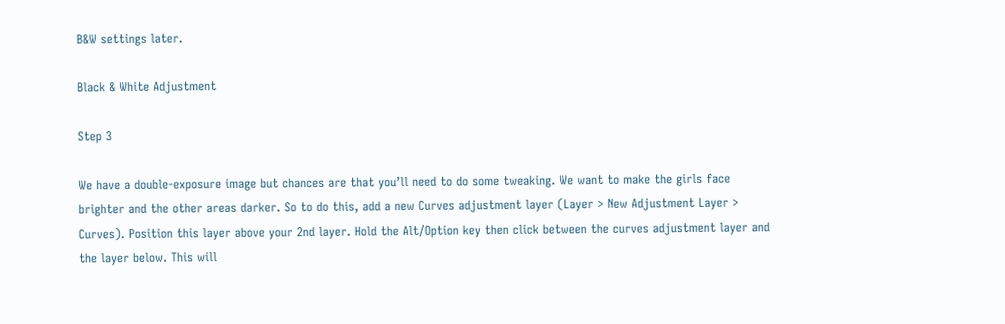B&W settings later.

Black & White Adjustment

Step 3

We have a double-exposure image but chances are that you’ll need to do some tweaking. We want to make the girls face brighter and the other areas darker. So to do this, add a new Curves adjustment layer (Layer > New Adjustment Layer > Curves). Position this layer above your 2nd layer. Hold the Alt/Option key then click between the curves adjustment layer and the layer below. This will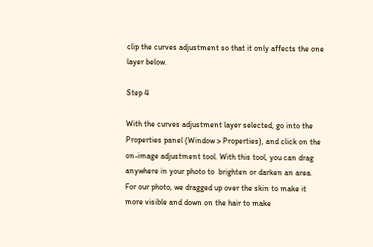clip the curves adjustment so that it only affects the one layer below.

Step 4

With the curves adjustment layer selected, go into the Properties panel (Window > Properties), and click on the on-image adjustment tool. With this tool, you can drag anywhere in your photo to  brighten or darken an area. For our photo, we dragged up over the skin to make it more visible and down on the hair to make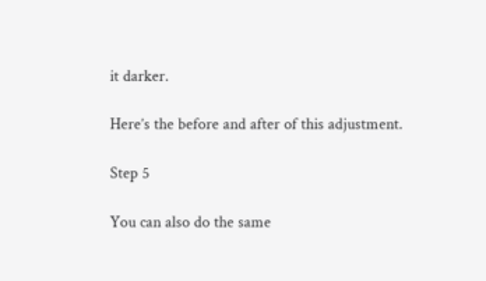it darker.

Here’s the before and after of this adjustment.

Step 5

You can also do the same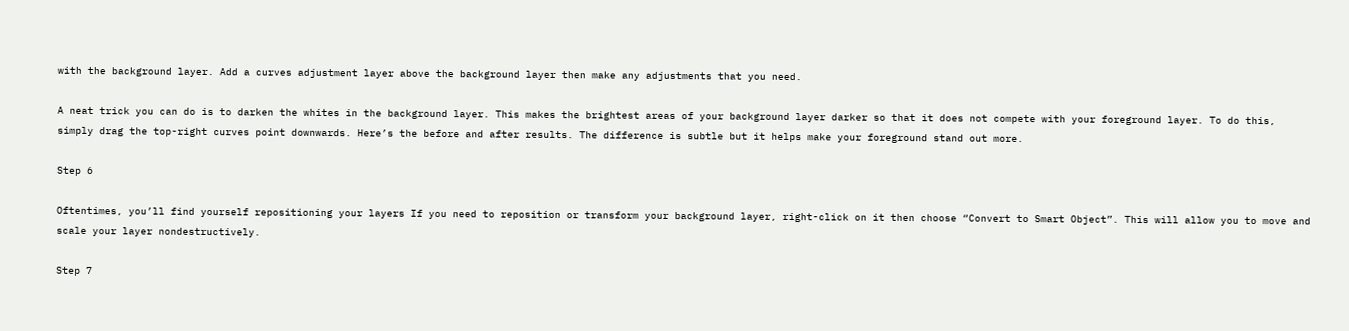with the background layer. Add a curves adjustment layer above the background layer then make any adjustments that you need.

A neat trick you can do is to darken the whites in the background layer. This makes the brightest areas of your background layer darker so that it does not compete with your foreground layer. To do this, simply drag the top-right curves point downwards. Here’s the before and after results. The difference is subtle but it helps make your foreground stand out more.

Step 6

Oftentimes, you’ll find yourself repositioning your layers If you need to reposition or transform your background layer, right-click on it then choose “Convert to Smart Object”. This will allow you to move and scale your layer nondestructively.

Step 7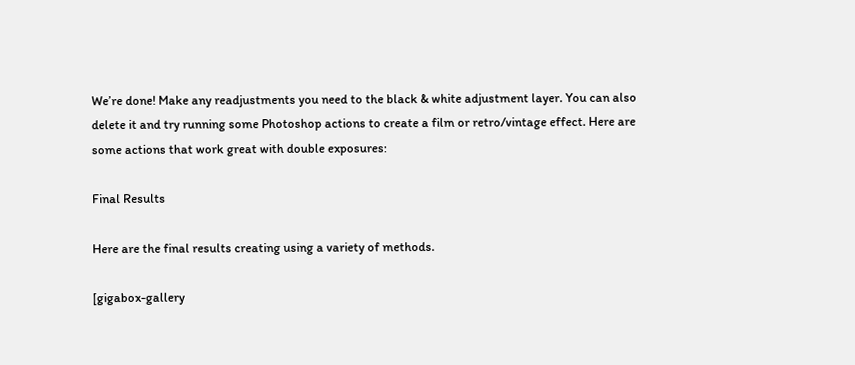We’re done! Make any readjustments you need to the black & white adjustment layer. You can also delete it and try running some Photoshop actions to create a film or retro/vintage effect. Here are some actions that work great with double exposures:

Final Results

Here are the final results creating using a variety of methods.

[gigabox-gallery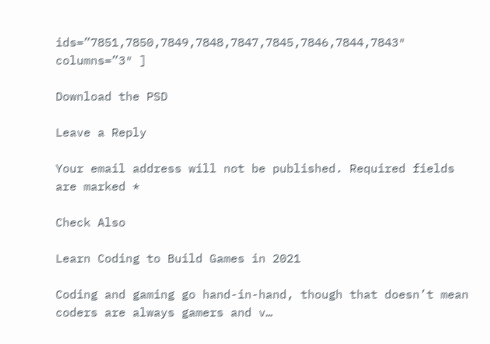ids=”7851,7850,7849,7848,7847,7845,7846,7844,7843″ columns=”3″ ]

Download the PSD

Leave a Reply

Your email address will not be published. Required fields are marked *

Check Also

Learn Coding to Build Games in 2021

Coding and gaming go hand-in-hand, though that doesn’t mean coders are always gamers and v…